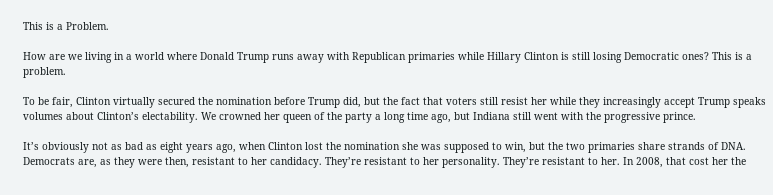This is a Problem.

How are we living in a world where Donald Trump runs away with Republican primaries while Hillary Clinton is still losing Democratic ones? This is a problem.

To be fair, Clinton virtually secured the nomination before Trump did, but the fact that voters still resist her while they increasingly accept Trump speaks volumes about Clinton’s electability. We crowned her queen of the party a long time ago, but Indiana still went with the progressive prince.

It’s obviously not as bad as eight years ago, when Clinton lost the nomination she was supposed to win, but the two primaries share strands of DNA. Democrats are, as they were then, resistant to her candidacy. They’re resistant to her personality. They’re resistant to her. In 2008, that cost her the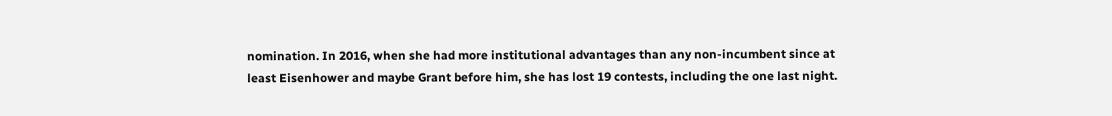nomination. In 2016, when she had more institutional advantages than any non-incumbent since at least Eisenhower and maybe Grant before him, she has lost 19 contests, including the one last night.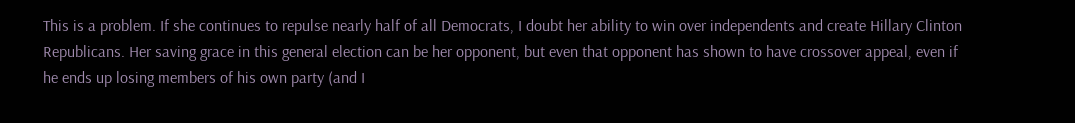This is a problem. If she continues to repulse nearly half of all Democrats, I doubt her ability to win over independents and create Hillary Clinton Republicans. Her saving grace in this general election can be her opponent, but even that opponent has shown to have crossover appeal, even if he ends up losing members of his own party (and I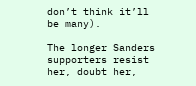don’t think it’ll be many).

The longer Sanders supporters resist her, doubt her,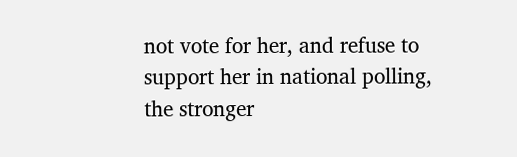not vote for her, and refuse to support her in national polling, the stronger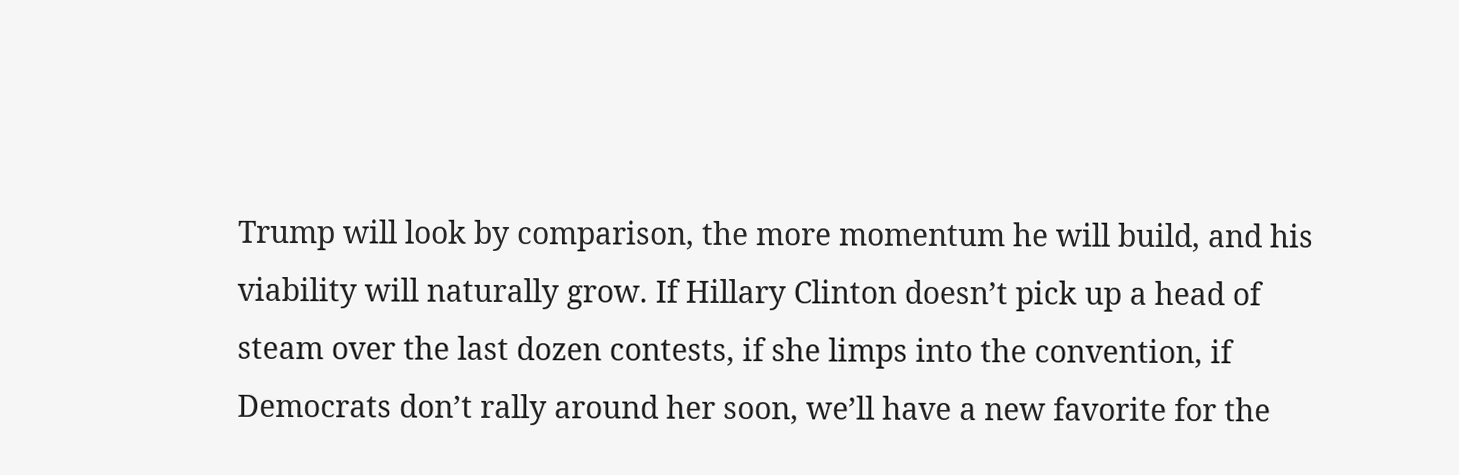Trump will look by comparison, the more momentum he will build, and his viability will naturally grow. If Hillary Clinton doesn’t pick up a head of steam over the last dozen contests, if she limps into the convention, if Democrats don’t rally around her soon, we’ll have a new favorite for the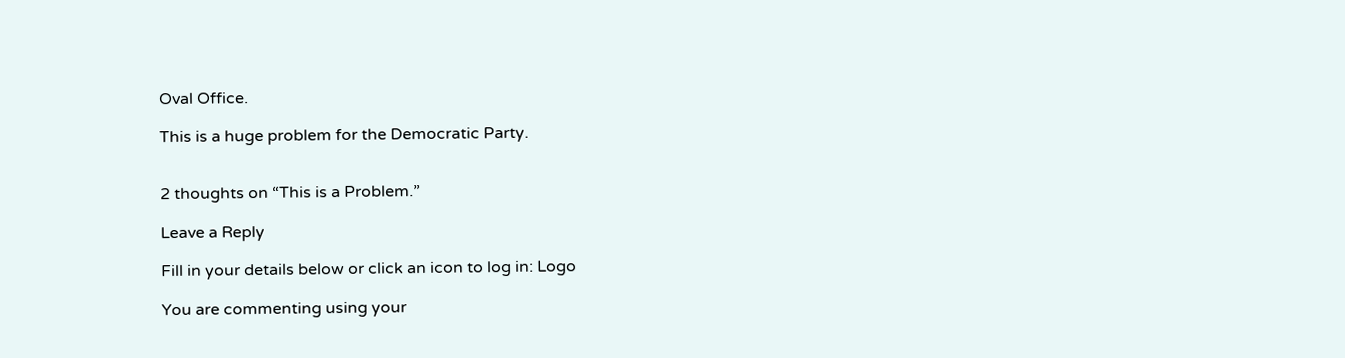Oval Office.

This is a huge problem for the Democratic Party.


2 thoughts on “This is a Problem.”

Leave a Reply

Fill in your details below or click an icon to log in: Logo

You are commenting using your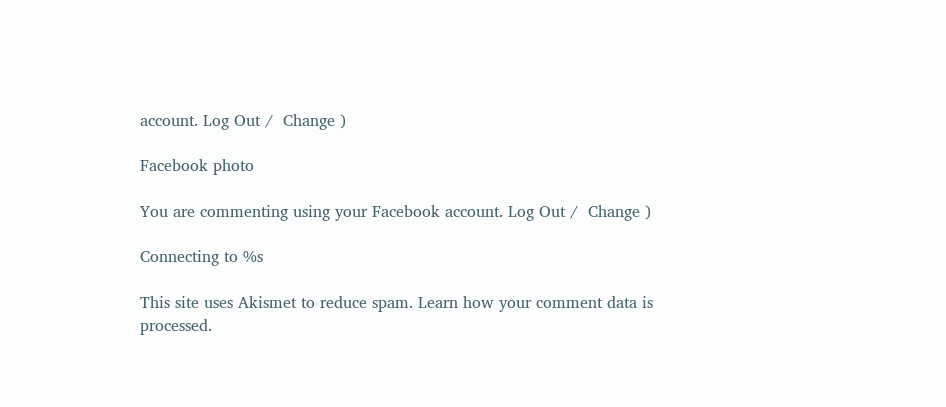account. Log Out /  Change )

Facebook photo

You are commenting using your Facebook account. Log Out /  Change )

Connecting to %s

This site uses Akismet to reduce spam. Learn how your comment data is processed.